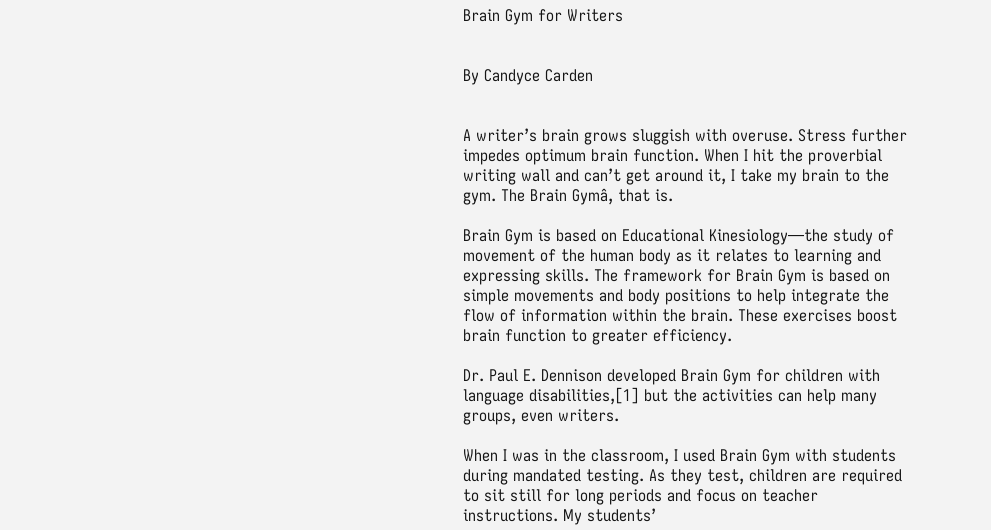Brain Gym for Writers


By Candyce Carden


A writer’s brain grows sluggish with overuse. Stress further impedes optimum brain function. When I hit the proverbial writing wall and can’t get around it, I take my brain to the gym. The Brain Gymâ, that is.

Brain Gym is based on Educational Kinesiology—the study of movement of the human body as it relates to learning and expressing skills. The framework for Brain Gym is based on simple movements and body positions to help integrate the flow of information within the brain. These exercises boost brain function to greater efficiency.

Dr. Paul E. Dennison developed Brain Gym for children with language disabilities,[1] but the activities can help many groups, even writers.

When I was in the classroom, I used Brain Gym with students during mandated testing. As they test, children are required to sit still for long periods and focus on teacher instructions. My students’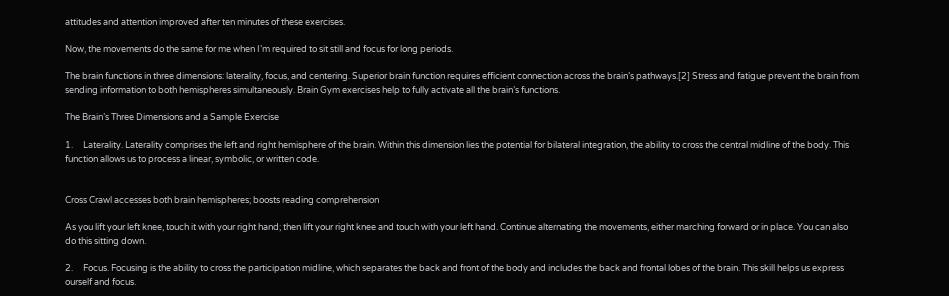attitudes and attention improved after ten minutes of these exercises.

Now, the movements do the same for me when I’m required to sit still and focus for long periods.

The brain functions in three dimensions: laterality, focus, and centering. Superior brain function requires efficient connection across the brain’s pathways.[2] Stress and fatigue prevent the brain from sending information to both hemispheres simultaneously. Brain Gym exercises help to fully activate all the brain’s functions.

The Brain’s Three Dimensions and a Sample Exercise

1.     Laterality. Laterality comprises the left and right hemisphere of the brain. Within this dimension lies the potential for bilateral integration, the ability to cross the central midline of the body. This function allows us to process a linear, symbolic, or written code.


Cross Crawl accesses both brain hemispheres; boosts reading comprehension

As you lift your left knee, touch it with your right hand; then lift your right knee and touch with your left hand. Continue alternating the movements, either marching forward or in place. You can also do this sitting down.

2.     Focus. Focusing is the ability to cross the participation midline, which separates the back and front of the body and includes the back and frontal lobes of the brain. This skill helps us express ourself and focus.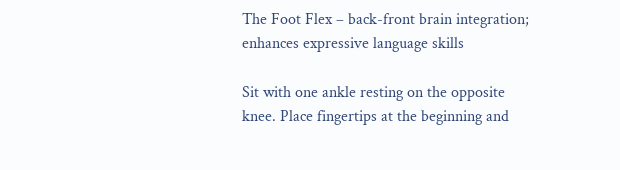The Foot Flex – back-front brain integration; enhances expressive language skills

Sit with one ankle resting on the opposite knee. Place fingertips at the beginning and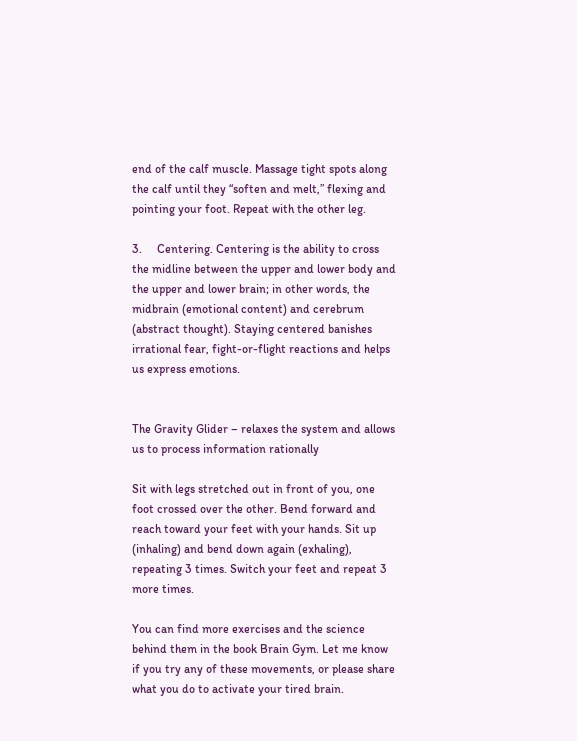end of the calf muscle. Massage tight spots along the calf until they “soften and melt,” flexing and pointing your foot. Repeat with the other leg.

3.     Centering. Centering is the ability to cross the midline between the upper and lower body and the upper and lower brain; in other words, the midbrain (emotional content) and cerebrum (abstract thought). Staying centered banishes irrational fear, fight-or-flight reactions and helps us express emotions.


The Gravity Glider – relaxes the system and allows us to process information rationally

Sit with legs stretched out in front of you, one foot crossed over the other. Bend forward and reach toward your feet with your hands. Sit up (inhaling) and bend down again (exhaling), repeating 3 times. Switch your feet and repeat 3 more times.

You can find more exercises and the science behind them in the book Brain Gym. Let me know if you try any of these movements, or please share what you do to activate your tired brain.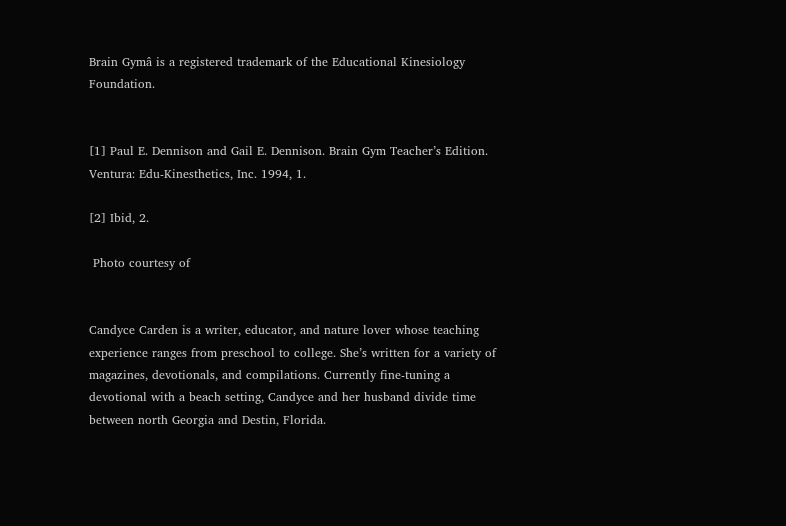Brain Gymâ is a registered trademark of the Educational Kinesiology Foundation.


[1] Paul E. Dennison and Gail E. Dennison. Brain Gym Teacher’s Edition. Ventura: Edu-Kinesthetics, Inc. 1994, 1.

[2] Ibid, 2.

 Photo courtesy of


Candyce Carden is a writer, educator, and nature lover whose teaching experience ranges from preschool to college. She’s written for a variety of magazines, devotionals, and compilations. Currently fine-tuning a devotional with a beach setting, Candyce and her husband divide time between north Georgia and Destin, Florida.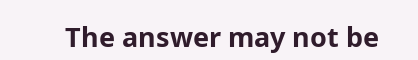The answer may not be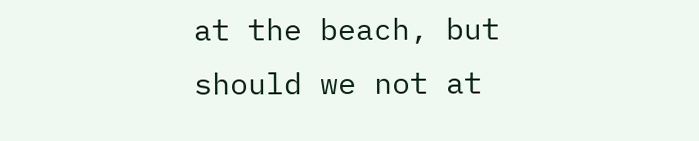at the beach, but should we not at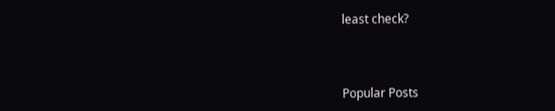least check?



Popular Posts